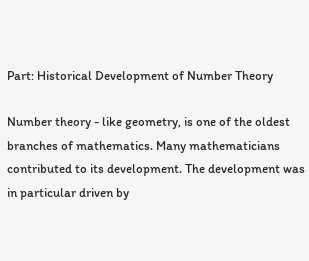Part: Historical Development of Number Theory

Number theory - like geometry, is one of the oldest branches of mathematics. Many mathematicians contributed to its development. The development was in particular driven by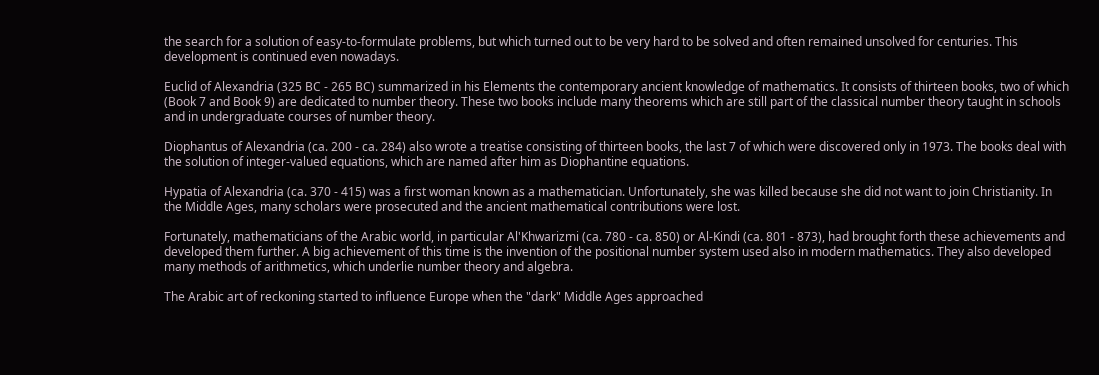the search for a solution of easy-to-formulate problems, but which turned out to be very hard to be solved and often remained unsolved for centuries. This development is continued even nowadays.

Euclid of Alexandria (325 BC - 265 BC) summarized in his Elements the contemporary ancient knowledge of mathematics. It consists of thirteen books, two of which (Book 7 and Book 9) are dedicated to number theory. These two books include many theorems which are still part of the classical number theory taught in schools and in undergraduate courses of number theory.

Diophantus of Alexandria (ca. 200 - ca. 284) also wrote a treatise consisting of thirteen books, the last 7 of which were discovered only in 1973. The books deal with the solution of integer-valued equations, which are named after him as Diophantine equations.

Hypatia of Alexandria (ca. 370 - 415) was a first woman known as a mathematician. Unfortunately, she was killed because she did not want to join Christianity. In the Middle Ages, many scholars were prosecuted and the ancient mathematical contributions were lost.

Fortunately, mathematicians of the Arabic world, in particular Al'Khwarizmi (ca. 780 - ca. 850) or Al-Kindi (ca. 801 - 873), had brought forth these achievements and developed them further. A big achievement of this time is the invention of the positional number system used also in modern mathematics. They also developed many methods of arithmetics, which underlie number theory and algebra.

The Arabic art of reckoning started to influence Europe when the "dark" Middle Ages approached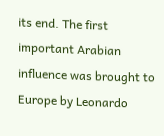its end. The first important Arabian influence was brought to Europe by Leonardo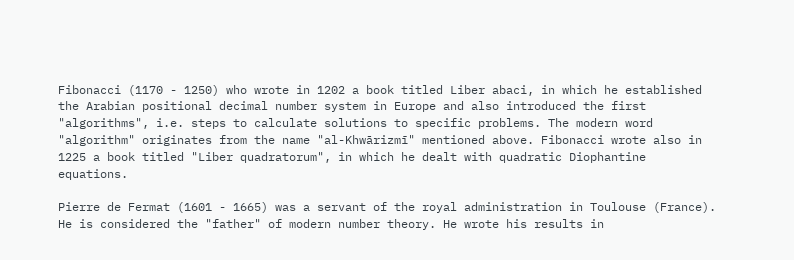Fibonacci (1170 - 1250) who wrote in 1202 a book titled Liber abaci, in which he established the Arabian positional decimal number system in Europe and also introduced the first "algorithms", i.e. steps to calculate solutions to specific problems. The modern word "algorithm" originates from the name "al-Khwārizmī" mentioned above. Fibonacci wrote also in 1225 a book titled "Liber quadratorum", in which he dealt with quadratic Diophantine equations.

Pierre de Fermat (1601 - 1665) was a servant of the royal administration in Toulouse (France). He is considered the "father" of modern number theory. He wrote his results in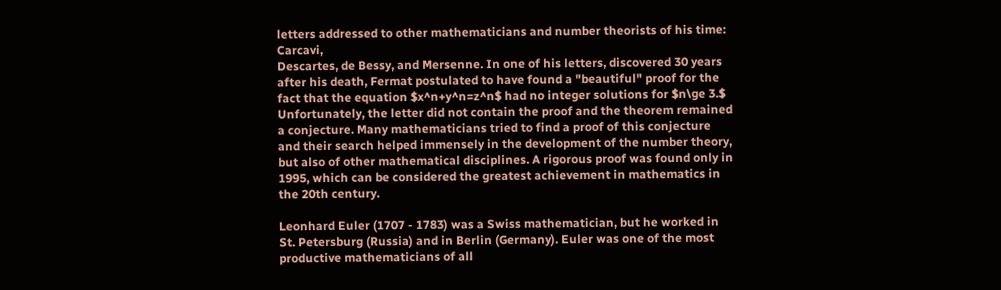letters addressed to other mathematicians and number theorists of his time: Carcavi,
Descartes, de Bessy, and Mersenne. In one of his letters, discovered 30 years after his death, Fermat postulated to have found a "beautiful" proof for the fact that the equation $x^n+y^n=z^n$ had no integer solutions for $n\ge 3.$ Unfortunately, the letter did not contain the proof and the theorem remained a conjecture. Many mathematicians tried to find a proof of this conjecture and their search helped immensely in the development of the number theory, but also of other mathematical disciplines. A rigorous proof was found only in 1995, which can be considered the greatest achievement in mathematics in the 20th century.

Leonhard Euler (1707 - 1783) was a Swiss mathematician, but he worked in St. Petersburg (Russia) and in Berlin (Germany). Euler was one of the most productive mathematicians of all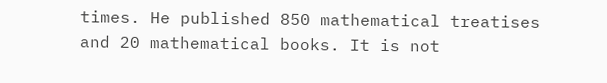times. He published 850 mathematical treatises and 20 mathematical books. It is not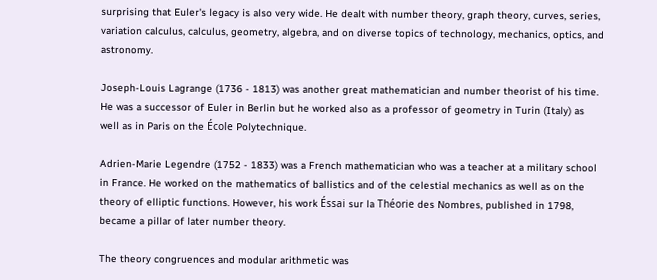surprising that Euler's legacy is also very wide. He dealt with number theory, graph theory, curves, series, variation calculus, calculus, geometry, algebra, and on diverse topics of technology, mechanics, optics, and astronomy.

Joseph-Louis Lagrange (1736 - 1813) was another great mathematician and number theorist of his time. He was a successor of Euler in Berlin but he worked also as a professor of geometry in Turin (Italy) as well as in Paris on the École Polytechnique.

Adrien-Marie Legendre (1752 - 1833) was a French mathematician who was a teacher at a military school in France. He worked on the mathematics of ballistics and of the celestial mechanics as well as on the theory of elliptic functions. However, his work Éssai sur la Théorie des Nombres, published in 1798, became a pillar of later number theory.

The theory congruences and modular arithmetic was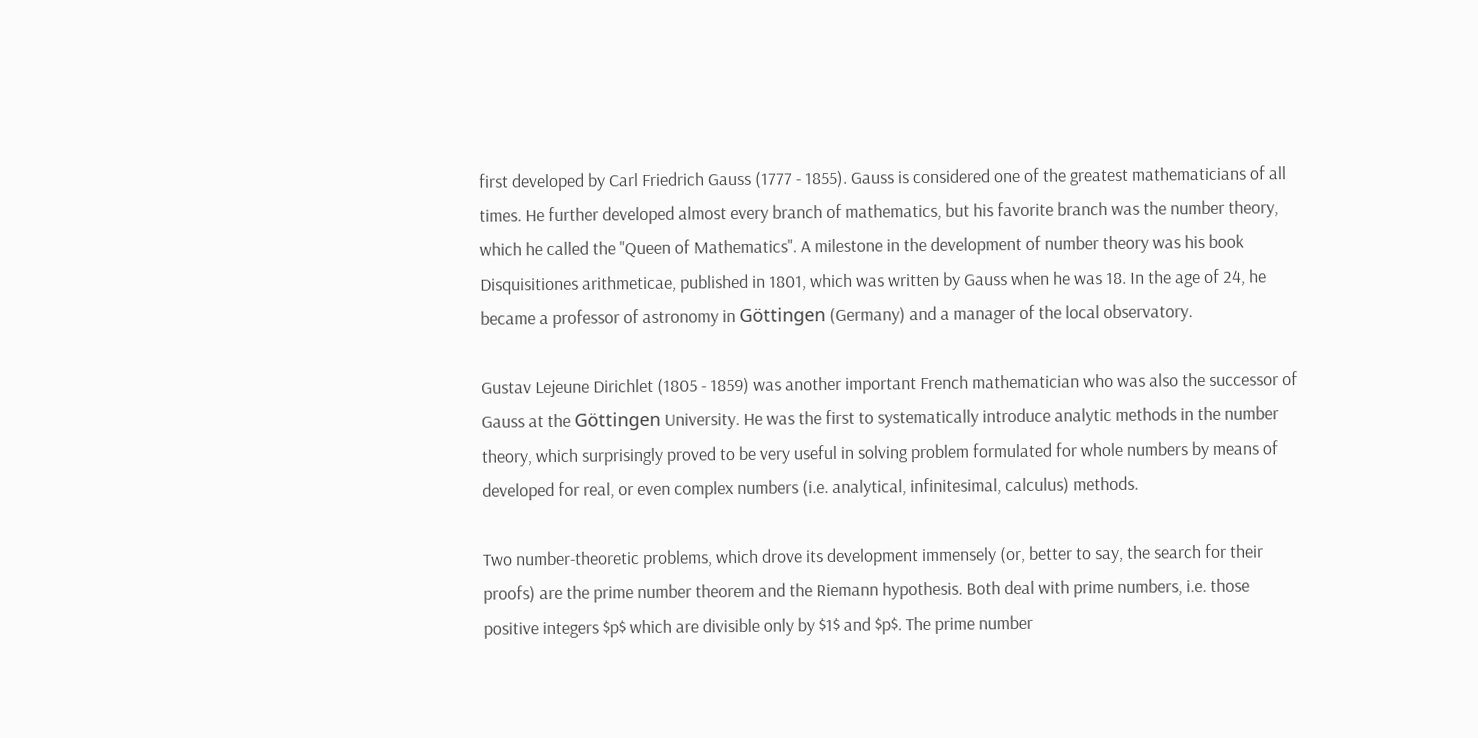first developed by Carl Friedrich Gauss (1777 - 1855). Gauss is considered one of the greatest mathematicians of all times. He further developed almost every branch of mathematics, but his favorite branch was the number theory, which he called the "Queen of Mathematics". A milestone in the development of number theory was his book Disquisitiones arithmeticae, published in 1801, which was written by Gauss when he was 18. In the age of 24, he became a professor of astronomy in Göttingen (Germany) and a manager of the local observatory.

Gustav Lejeune Dirichlet (1805 - 1859) was another important French mathematician who was also the successor of Gauss at the Göttingen University. He was the first to systematically introduce analytic methods in the number theory, which surprisingly proved to be very useful in solving problem formulated for whole numbers by means of developed for real, or even complex numbers (i.e. analytical, infinitesimal, calculus) methods.

Two number-theoretic problems, which drove its development immensely (or, better to say, the search for their proofs) are the prime number theorem and the Riemann hypothesis. Both deal with prime numbers, i.e. those positive integers $p$ which are divisible only by $1$ and $p$. The prime number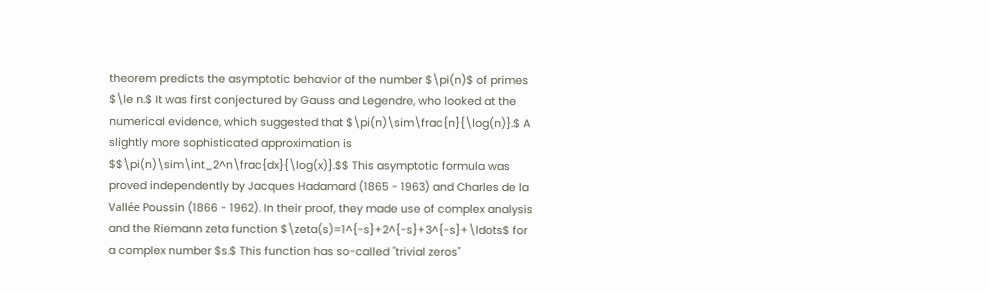theorem predicts the asymptotic behavior of the number $\pi(n)$ of primes $\le n.$ It was first conjectured by Gauss and Legendre, who looked at the numerical evidence, which suggested that $\pi(n)\sim\frac{n}{\log(n)}.$ A slightly more sophisticated approximation is $$\pi(n)\sim\int_2^n\frac{dx}{\log(x)}.$$ This asymptotic formula was proved independently by Jacques Hadamard (1865 - 1963) and Charles de la Vallée Poussin (1866 - 1962). In their proof, they made use of complex analysis and the Riemann zeta function $\zeta(s)=1^{-s}+2^{-s}+3^{-s}+\ldots$ for a complex number $s.$ This function has so-called "trivial zeros"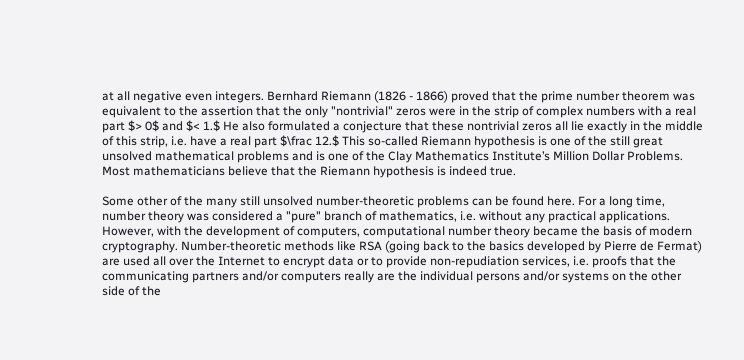at all negative even integers. Bernhard Riemann (1826 - 1866) proved that the prime number theorem was equivalent to the assertion that the only "nontrivial" zeros were in the strip of complex numbers with a real part $> 0$ and $< 1.$ He also formulated a conjecture that these nontrivial zeros all lie exactly in the middle of this strip, i.e. have a real part $\frac 12.$ This so-called Riemann hypothesis is one of the still great unsolved mathematical problems and is one of the Clay Mathematics Institute’s Million Dollar Problems. Most mathematicians believe that the Riemann hypothesis is indeed true.

Some other of the many still unsolved number-theoretic problems can be found here. For a long time, number theory was considered a "pure" branch of mathematics, i.e. without any practical applications. However, with the development of computers, computational number theory became the basis of modern cryptography. Number-theoretic methods like RSA (going back to the basics developed by Pierre de Fermat) are used all over the Internet to encrypt data or to provide non-repudiation services, i.e. proofs that the communicating partners and/or computers really are the individual persons and/or systems on the other side of the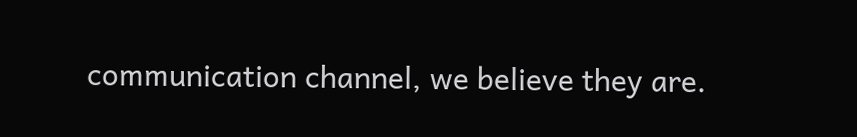communication channel, we believe they are.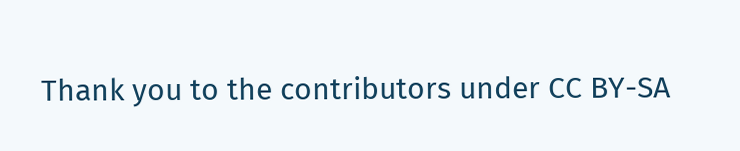Thank you to the contributors under CC BY-SA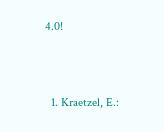4.0!




  1. Kraetzel, E.: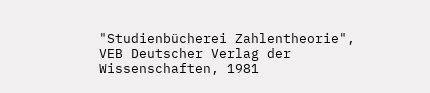"Studienbücherei Zahlentheorie", VEB Deutscher Verlag der Wissenschaften, 1981